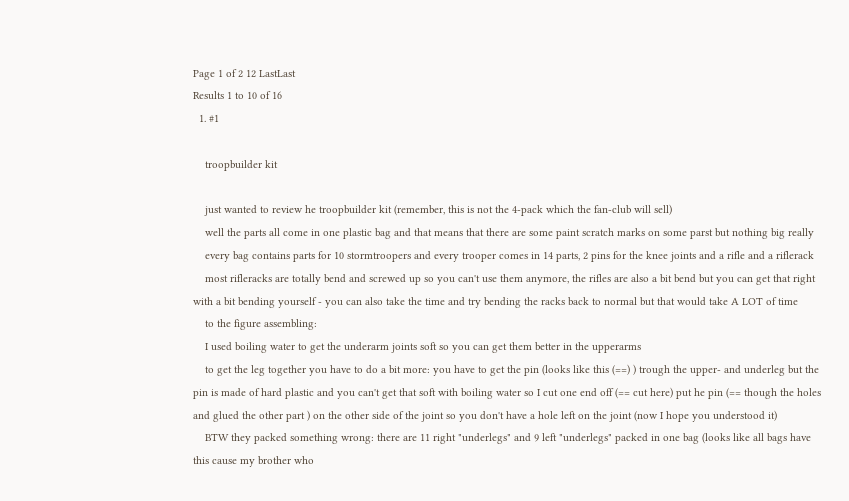Page 1 of 2 12 LastLast
Results 1 to 10 of 16
  1. #1

    troopbuilder kit

    just wanted to review he troopbuilder kit (remember, this is not the 4-pack which the fan-club will sell)
    well the parts all come in one plastic bag and that means that there are some paint scratch marks on some parst but nothing big really
    every bag contains parts for 10 stormtroopers and every trooper comes in 14 parts, 2 pins for the knee joints and a rifle and a riflerack
    most rifleracks are totally bend and screwed up so you can't use them anymore, the rifles are also a bit bend but you can get that right with a bit bending yourself - you can also take the time and try bending the racks back to normal but that would take A LOT of time
    to the figure assembling:
    I used boiling water to get the underarm joints soft so you can get them better in the upperarms
    to get the leg together you have to do a bit more: you have to get the pin (looks like this (==) ) trough the upper- and underleg but the pin is made of hard plastic and you can't get that soft with boiling water so I cut one end off (== cut here) put he pin (== though the holes and glued the other part ) on the other side of the joint so you don't have a hole left on the joint (now I hope you understood it)
    BTW they packed something wrong: there are 11 right "underlegs" and 9 left "underlegs" packed in one bag (looks like all bags have this cause my brother who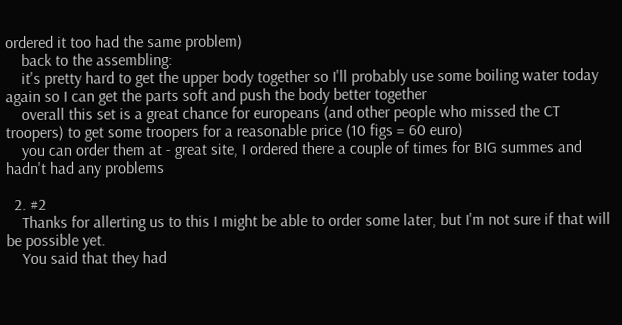ordered it too had the same problem)
    back to the assembling:
    it's pretty hard to get the upper body together so I'll probably use some boiling water today again so I can get the parts soft and push the body better together
    overall this set is a great chance for europeans (and other people who missed the CT troopers) to get some troopers for a reasonable price (10 figs = 60 euro)
    you can order them at - great site, I ordered there a couple of times for BIG summes and hadn't had any problems

  2. #2
    Thanks for allerting us to this I might be able to order some later, but I'm not sure if that will be possible yet.
    You said that they had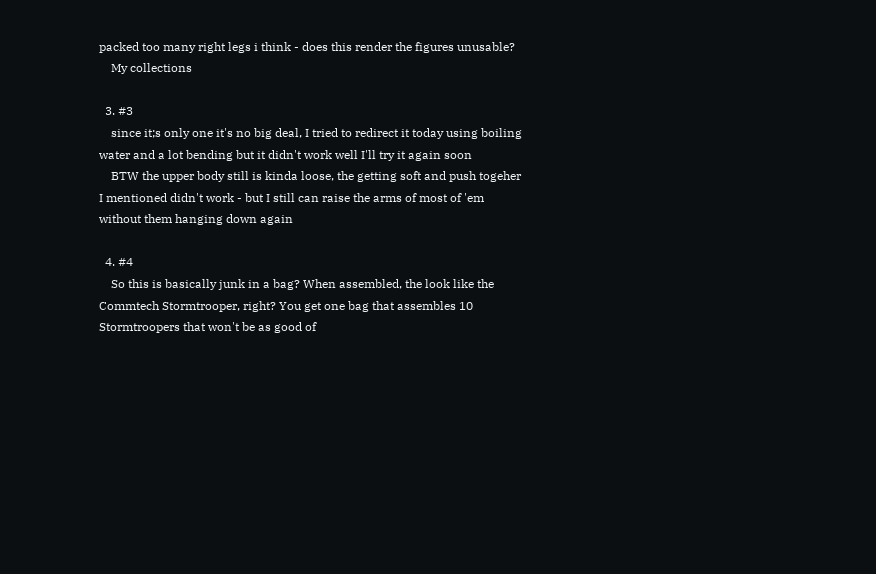packed too many right legs i think - does this render the figures unusable?
    My collections

  3. #3
    since it;s only one it's no big deal, I tried to redirect it today using boiling water and a lot bending but it didn't work well I'll try it again soon
    BTW the upper body still is kinda loose, the getting soft and push togeher I mentioned didn't work - but I still can raise the arms of most of 'em without them hanging down again

  4. #4
    So this is basically junk in a bag? When assembled, the look like the Commtech Stormtrooper, right? You get one bag that assembles 10 Stormtroopers that won't be as good of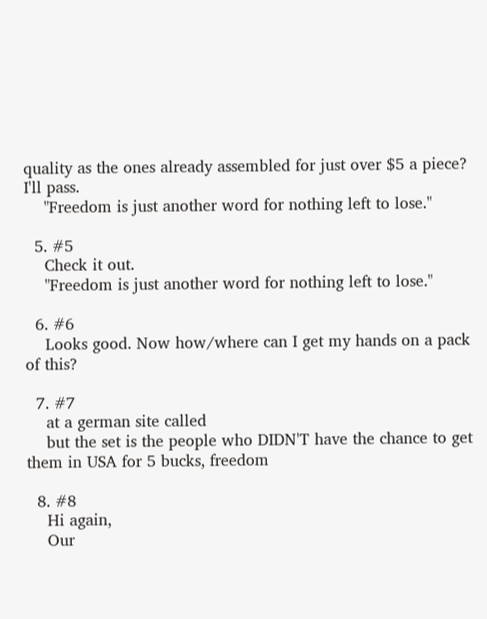quality as the ones already assembled for just over $5 a piece? I'll pass.
    "Freedom is just another word for nothing left to lose."

  5. #5
    Check it out.
    "Freedom is just another word for nothing left to lose."

  6. #6
    Looks good. Now how/where can I get my hands on a pack of this?

  7. #7
    at a german site called
    but the set is the people who DIDN'T have the chance to get them in USA for 5 bucks, freedom

  8. #8
    Hi again,
    Our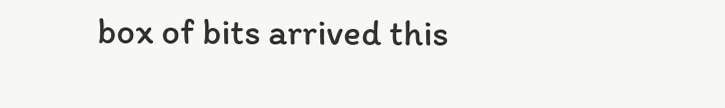box of bits arrived this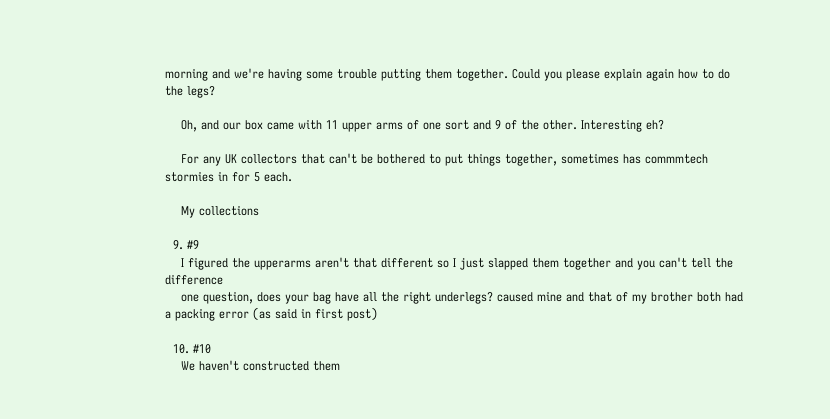morning and we're having some trouble putting them together. Could you please explain again how to do the legs?

    Oh, and our box came with 11 upper arms of one sort and 9 of the other. Interesting eh?

    For any UK collectors that can't be bothered to put things together, sometimes has commmtech stormies in for 5 each.

    My collections

  9. #9
    I figured the upperarms aren't that different so I just slapped them together and you can't tell the difference
    one question, does your bag have all the right underlegs? caused mine and that of my brother both had a packing error (as said in first post)

  10. #10
    We haven't constructed them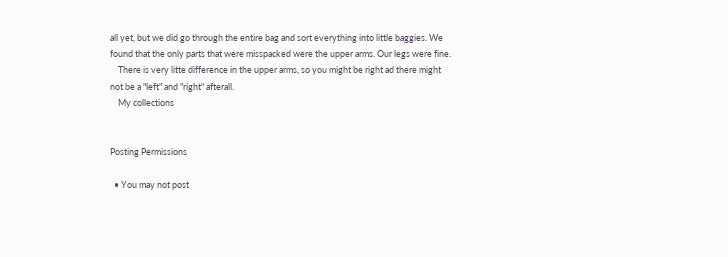all yet, but we did go through the entire bag and sort everything into little baggies. We found that the only parts that were misspacked were the upper arms. Our legs were fine.
    There is very litte difference in the upper arms, so you might be right ad there might not be a "left" and "right" afterall.
    My collections


Posting Permissions

  • You may not post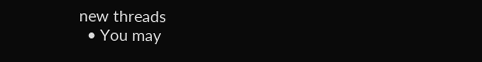new threads
  • You may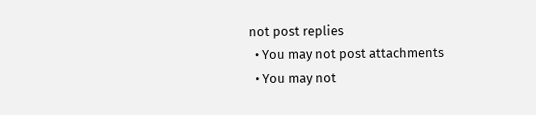not post replies
  • You may not post attachments
  • You may not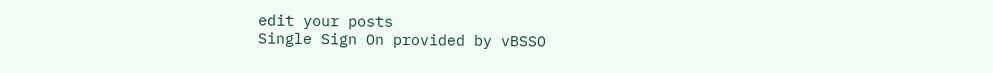edit your posts
Single Sign On provided by vBSSO